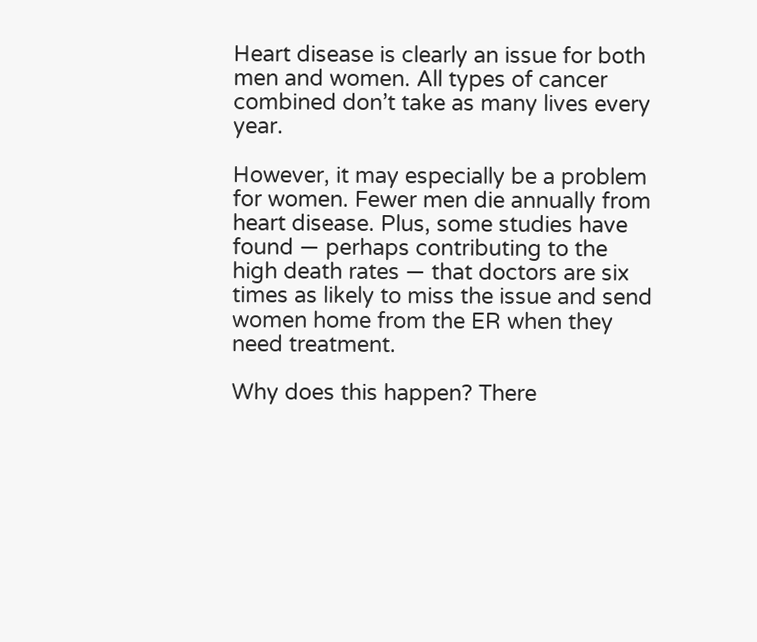Heart disease is clearly an issue for both men and women. All types of cancer combined don’t take as many lives every year.

However, it may especially be a problem for women. Fewer men die annually from heart disease. Plus, some studies have found — perhaps contributing to the high death rates — that doctors are six times as likely to miss the issue and send women home from the ER when they need treatment.

Why does this happen? There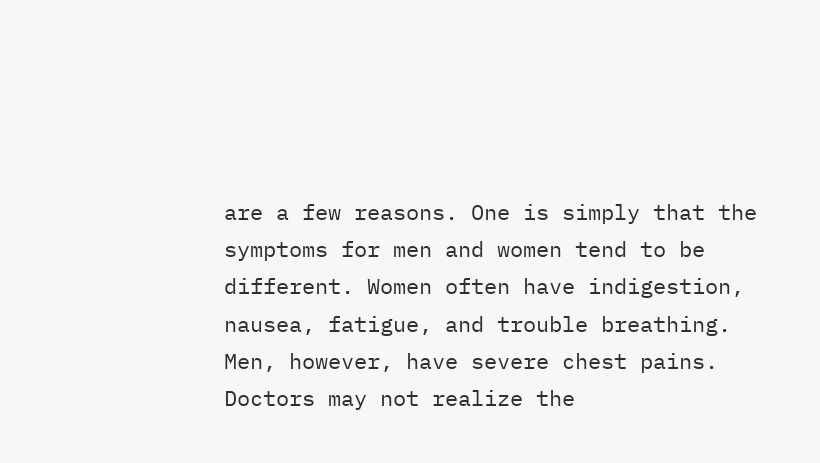are a few reasons. One is simply that the symptoms for men and women tend to be different. Women often have indigestion, nausea, fatigue, and trouble breathing. Men, however, have severe chest pains. Doctors may not realize the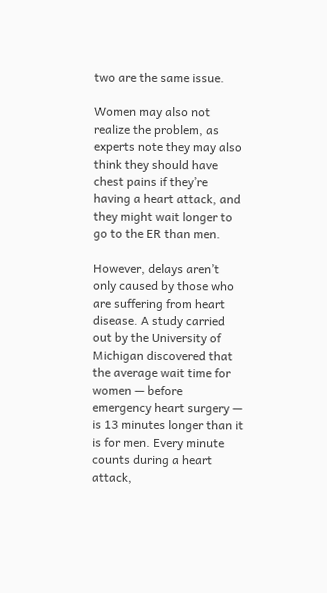two are the same issue.

Women may also not realize the problem, as experts note they may also think they should have chest pains if they’re having a heart attack, and they might wait longer to go to the ER than men.

However, delays aren’t only caused by those who are suffering from heart disease. A study carried out by the University of Michigan discovered that the average wait time for women — before emergency heart surgery — is 13 minutes longer than it is for men. Every minute counts during a heart attack,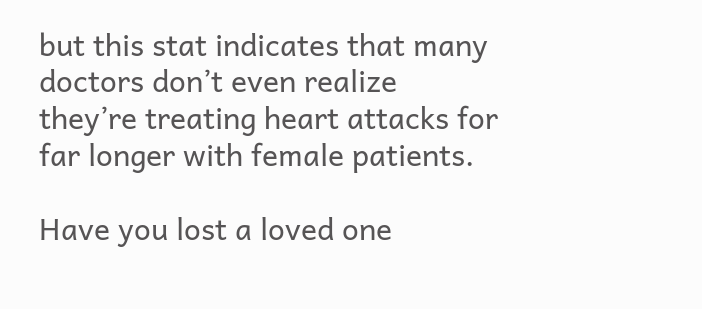but this stat indicates that many doctors don’t even realize they’re treating heart attacks for far longer with female patients.

Have you lost a loved one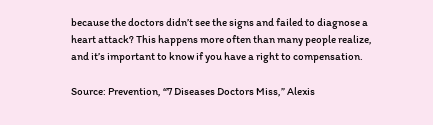because the doctors didn’t see the signs and failed to diagnose a heart attack? This happens more often than many people realize, and it’s important to know if you have a right to compensation.

Source: Prevention, “7 Diseases Doctors Miss,” Alexis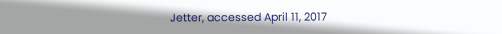Jetter, accessed April 11, 2017